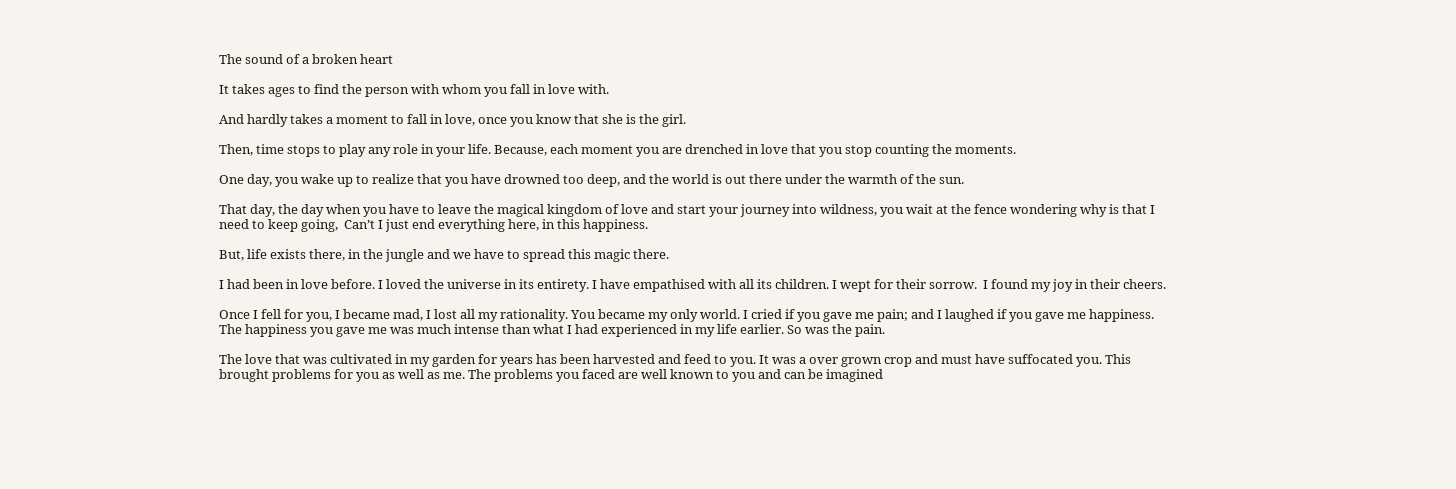The sound of a broken heart

It takes ages to find the person with whom you fall in love with.

And hardly takes a moment to fall in love, once you know that she is the girl.

Then, time stops to play any role in your life. Because, each moment you are drenched in love that you stop counting the moments.

One day, you wake up to realize that you have drowned too deep, and the world is out there under the warmth of the sun.

That day, the day when you have to leave the magical kingdom of love and start your journey into wildness, you wait at the fence wondering why is that I need to keep going,  Can’t I just end everything here, in this happiness.

But, life exists there, in the jungle and we have to spread this magic there.

I had been in love before. I loved the universe in its entirety. I have empathised with all its children. I wept for their sorrow.  I found my joy in their cheers.

Once I fell for you, I became mad, I lost all my rationality. You became my only world. I cried if you gave me pain; and I laughed if you gave me happiness. The happiness you gave me was much intense than what I had experienced in my life earlier. So was the pain.

The love that was cultivated in my garden for years has been harvested and feed to you. It was a over grown crop and must have suffocated you. This brought problems for you as well as me. The problems you faced are well known to you and can be imagined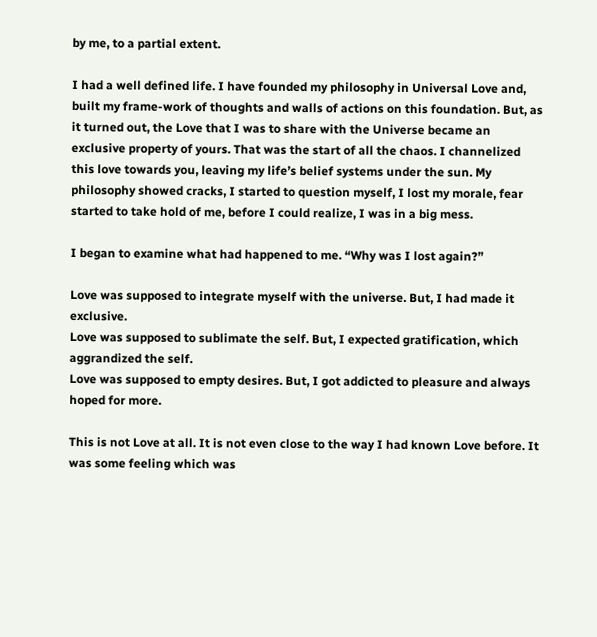by me, to a partial extent.

I had a well defined life. I have founded my philosophy in Universal Love and, built my frame-work of thoughts and walls of actions on this foundation. But, as it turned out, the Love that I was to share with the Universe became an exclusive property of yours. That was the start of all the chaos. I channelized this love towards you, leaving my life’s belief systems under the sun. My philosophy showed cracks, I started to question myself, I lost my morale, fear started to take hold of me, before I could realize, I was in a big mess.

I began to examine what had happened to me. “Why was I lost again?”

Love was supposed to integrate myself with the universe. But, I had made it exclusive.
Love was supposed to sublimate the self. But, I expected gratification, which aggrandized the self.
Love was supposed to empty desires. But, I got addicted to pleasure and always hoped for more.

This is not Love at all. It is not even close to the way I had known Love before. It was some feeling which was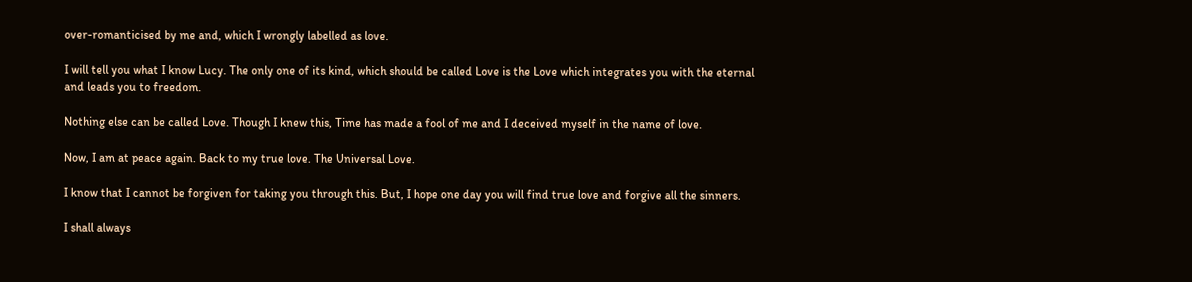over-romanticised by me and, which I wrongly labelled as love.

I will tell you what I know Lucy. The only one of its kind, which should be called Love is the Love which integrates you with the eternal and leads you to freedom.

Nothing else can be called Love. Though I knew this, Time has made a fool of me and I deceived myself in the name of love.

Now, I am at peace again. Back to my true love. The Universal Love.

I know that I cannot be forgiven for taking you through this. But, I hope one day you will find true love and forgive all the sinners.

I shall always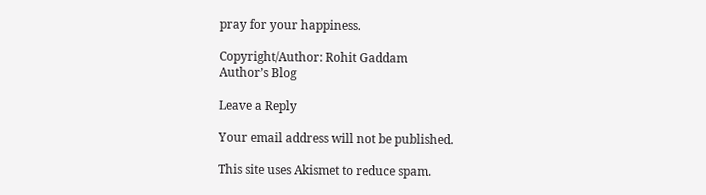pray for your happiness.

Copyright/Author: Rohit Gaddam
Author’s Blog

Leave a Reply

Your email address will not be published.

This site uses Akismet to reduce spam.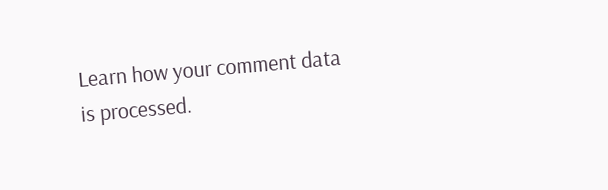Learn how your comment data is processed.